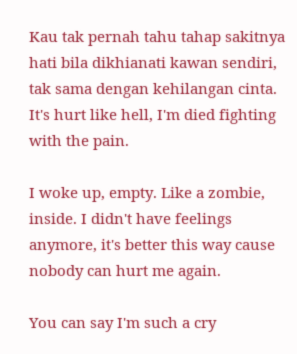Kau tak pernah tahu tahap sakitnya hati bila dikhianati kawan sendiri, tak sama dengan kehilangan cinta. It's hurt like hell, I'm died fighting with the pain.

I woke up, empty. Like a zombie, inside. I didn't have feelings anymore, it's better this way cause nobody can hurt me again.

You can say I'm such a cry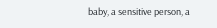baby, a sensitive person, a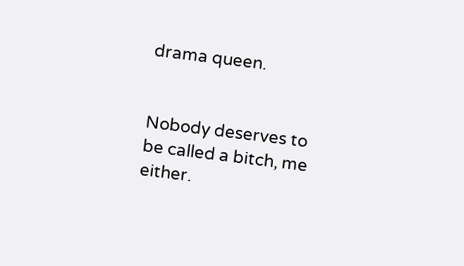drama queen.


Nobody deserves to be called a bitch, me either.